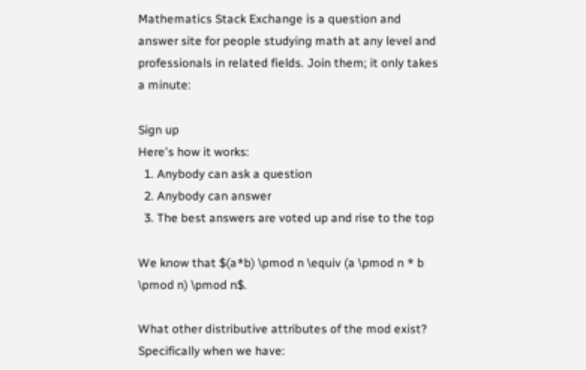Mathematics Stack Exchange is a question and answer site for people studying math at any level and professionals in related fields. Join them; it only takes a minute:

Sign up
Here's how it works:
  1. Anybody can ask a question
  2. Anybody can answer
  3. The best answers are voted up and rise to the top

We know that $(a*b) \pmod n \equiv (a \pmod n * b \pmod n) \pmod n$.

What other distributive attributes of the mod exist? Specifically when we have: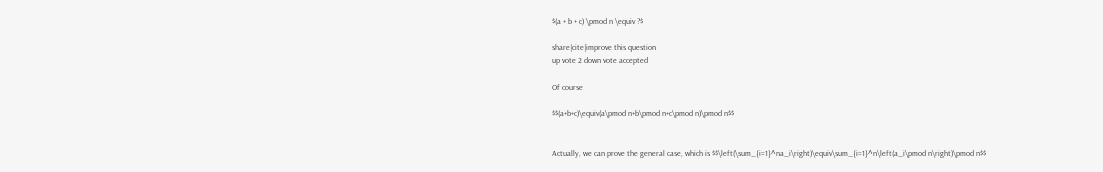$(a + b + c) \pmod n \equiv ?$

share|cite|improve this question
up vote 2 down vote accepted

Of course

$$(a+b+c)\equiv(a\pmod n+b\pmod n+c\pmod n)\pmod n$$


Actually, we can prove the general case, which is $$\left(\sum_{i=1}^na_i\right)\equiv\sum_{i=1}^n\left(a_i\pmod n\right)\pmod n$$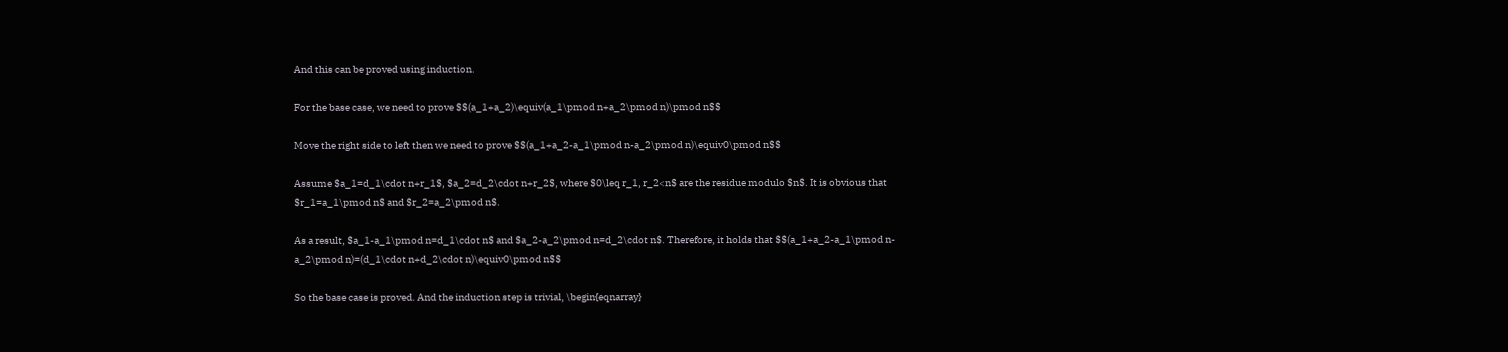And this can be proved using induction.

For the base case, we need to prove $$(a_1+a_2)\equiv(a_1\pmod n+a_2\pmod n)\pmod n$$

Move the right side to left then we need to prove $$(a_1+a_2-a_1\pmod n-a_2\pmod n)\equiv0\pmod n$$

Assume $a_1=d_1\cdot n+r_1$, $a_2=d_2\cdot n+r_2$, where $0\leq r_1, r_2<n$ are the residue modulo $n$. It is obvious that $r_1=a_1\pmod n$ and $r_2=a_2\pmod n$.

As a result, $a_1-a_1\pmod n=d_1\cdot n$ and $a_2-a_2\pmod n=d_2\cdot n$. Therefore, it holds that $$(a_1+a_2-a_1\pmod n-a_2\pmod n)=(d_1\cdot n+d_2\cdot n)\equiv0\pmod n$$

So the base case is proved. And the induction step is trivial, \begin{eqnarray}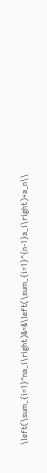\left(\sum_{i=1}^na_i\right)&=&\left(\sum_{i=1}^{n-1}a_i\right)+a_n\\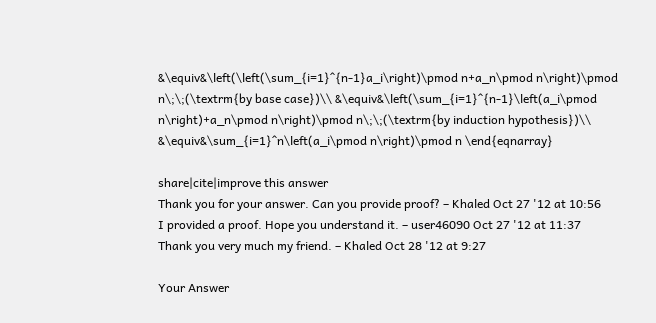&\equiv&\left(\left(\sum_{i=1}^{n-1}a_i\right)\pmod n+a_n\pmod n\right)\pmod n\;\;(\textrm{by base case})\\ &\equiv&\left(\sum_{i=1}^{n-1}\left(a_i\pmod n\right)+a_n\pmod n\right)\pmod n\;\;(\textrm{by induction hypothesis})\\ &\equiv&\sum_{i=1}^n\left(a_i\pmod n\right)\pmod n \end{eqnarray}

share|cite|improve this answer
Thank you for your answer. Can you provide proof? – Khaled Oct 27 '12 at 10:56
I provided a proof. Hope you understand it. – user46090 Oct 27 '12 at 11:37
Thank you very much my friend. – Khaled Oct 28 '12 at 9:27

Your Answer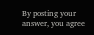By posting your answer, you agree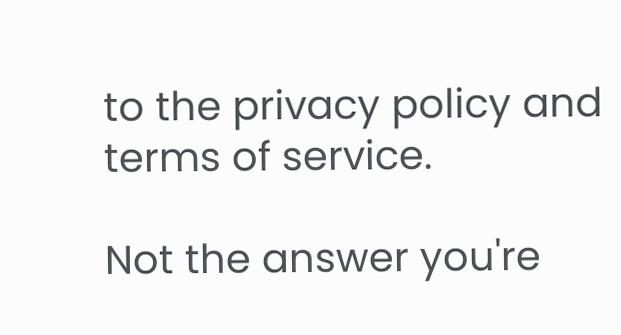to the privacy policy and terms of service.

Not the answer you're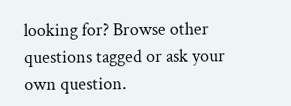looking for? Browse other questions tagged or ask your own question.